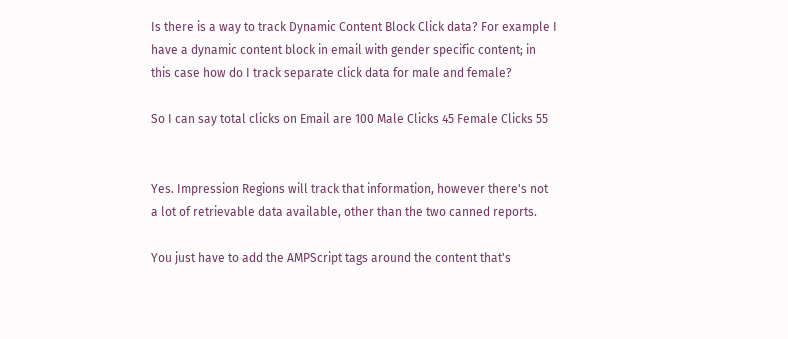Is there is a way to track Dynamic Content Block Click data? For example I have a dynamic content block in email with gender specific content; in this case how do I track separate click data for male and female?

So I can say total clicks on Email are 100 Male Clicks 45 Female Clicks 55


Yes. Impression Regions will track that information, however there's not a lot of retrievable data available, other than the two canned reports.

You just have to add the AMPScript tags around the content that's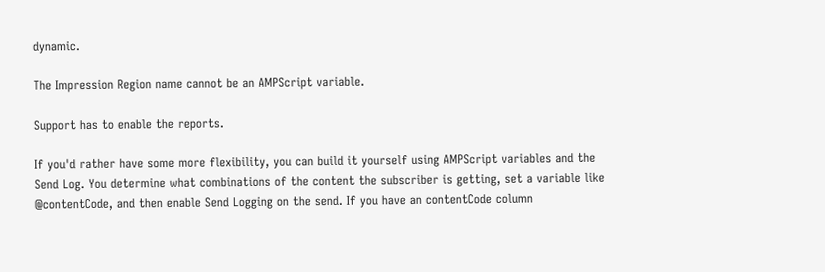dynamic.

The Impression Region name cannot be an AMPScript variable.

Support has to enable the reports.

If you'd rather have some more flexibility, you can build it yourself using AMPScript variables and the Send Log. You determine what combinations of the content the subscriber is getting, set a variable like @contentCode, and then enable Send Logging on the send. If you have an contentCode column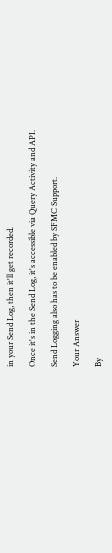in your Send Log, then it'll get recorded.

Once it's in the Send Log, it's accessible via Query Activity and API.

Send Logging also has to be enabled by SFMC Support.

Your Answer

By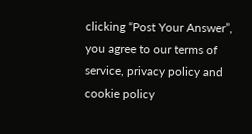clicking “Post Your Answer”, you agree to our terms of service, privacy policy and cookie policy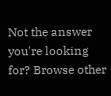Not the answer you're looking for? Browse other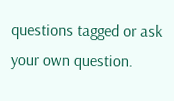questions tagged or ask your own question.